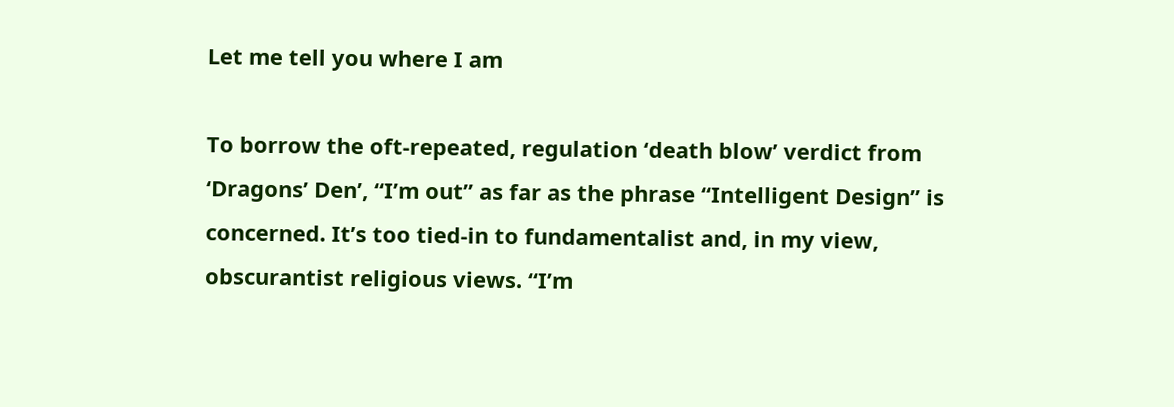Let me tell you where I am

To borrow the oft-repeated, regulation ‘death blow’ verdict from ‘Dragons’ Den’, “I’m out” as far as the phrase “Intelligent Design” is concerned. It’s too tied-in to fundamentalist and, in my view, obscurantist religious views. “I’m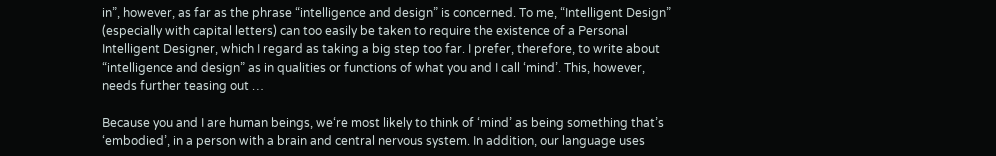in”, however, as far as the phrase “intelligence and design” is concerned. To me, “Intelligent Design” (especially with capital letters) can too easily be taken to require the existence of a Personal Intelligent Designer, which I regard as taking a big step too far. I prefer, therefore, to write about “intelligence and design” as in qualities or functions of what you and I call ‘mind’. This, however, needs further teasing out …

Because you and I are human beings, we‘re most likely to think of ‘mind’ as being something that’s ‘embodied’, in a person with a brain and central nervous system. In addition, our language uses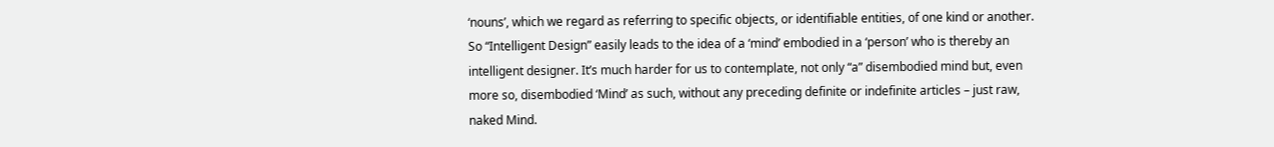‘nouns’, which we regard as referring to specific objects, or identifiable entities, of one kind or another. So “Intelligent Design” easily leads to the idea of a ‘mind’ embodied in a ‘person’ who is thereby an intelligent designer. It’s much harder for us to contemplate, not only “a” disembodied mind but, even more so, disembodied ‘Mind’ as such, without any preceding definite or indefinite articles – just raw, naked Mind.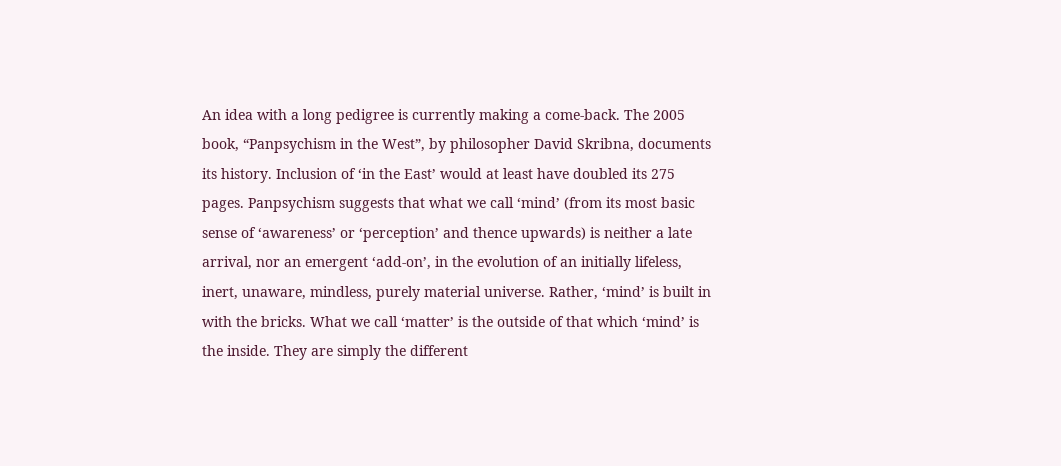An idea with a long pedigree is currently making a come-back. The 2005 book, “Panpsychism in the West”, by philosopher David Skribna, documents its history. Inclusion of ‘in the East’ would at least have doubled its 275 pages. Panpsychism suggests that what we call ‘mind’ (from its most basic sense of ‘awareness’ or ‘perception’ and thence upwards) is neither a late arrival, nor an emergent ‘add-on’, in the evolution of an initially lifeless, inert, unaware, mindless, purely material universe. Rather, ‘mind’ is built in with the bricks. What we call ‘matter’ is the outside of that which ‘mind’ is the inside. They are simply the different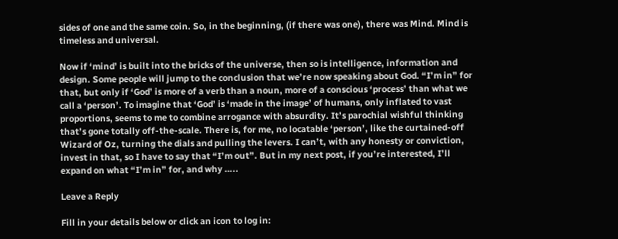sides of one and the same coin. So, in the beginning, (if there was one), there was Mind. Mind is timeless and universal.

Now if ‘mind’ is built into the bricks of the universe, then so is intelligence, information and design. Some people will jump to the conclusion that we’re now speaking about God. “I’m in” for that, but only if ‘God’ is more of a verb than a noun, more of a conscious ‘process’ than what we call a ‘person’. To imagine that ‘God’ is ‘made in the image’ of humans, only inflated to vast proportions, seems to me to combine arrogance with absurdity. It’s parochial wishful thinking that’s gone totally off-the-scale. There is, for me, no locatable ‘person’, like the curtained-off Wizard of Oz, turning the dials and pulling the levers. I can’t, with any honesty or conviction, invest in that, so I have to say that “I’m out”. But in my next post, if you’re interested, I’ll expand on what “I’m in” for, and why …..

Leave a Reply

Fill in your details below or click an icon to log in: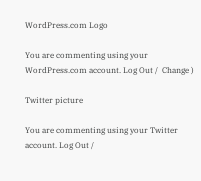WordPress.com Logo

You are commenting using your WordPress.com account. Log Out /  Change )

Twitter picture

You are commenting using your Twitter account. Log Out /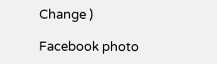Change )

Facebook photo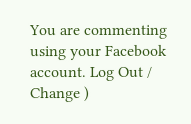You are commenting using your Facebook account. Log Out /  Change )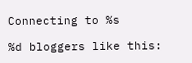Connecting to %s

%d bloggers like this: